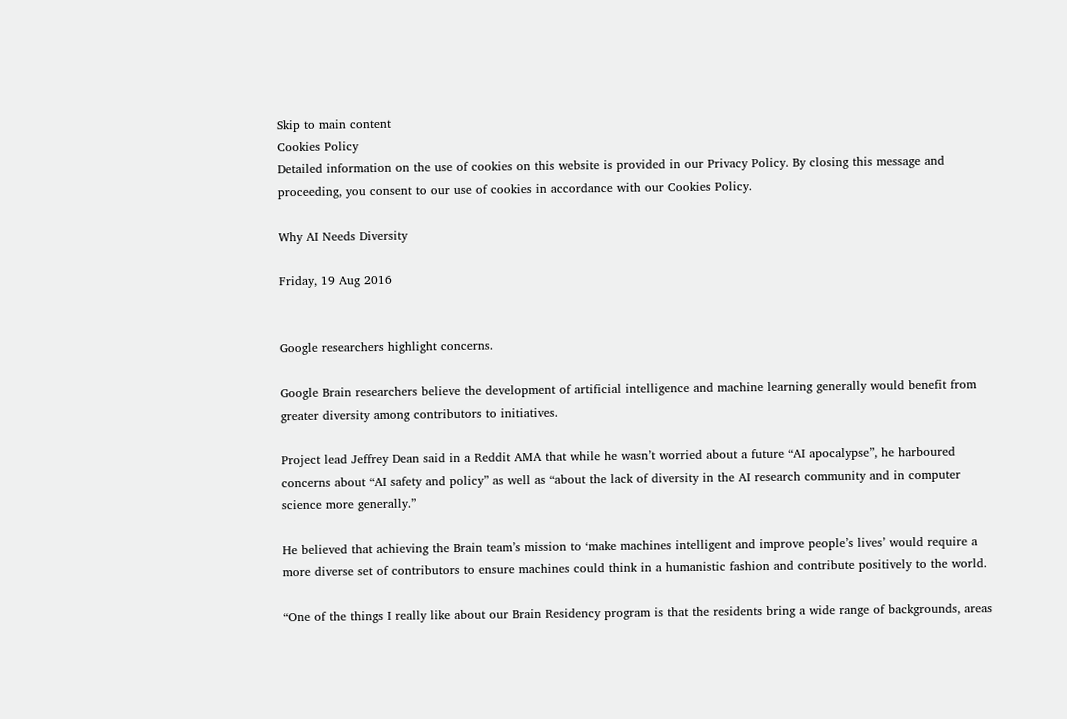Skip to main content
Cookies Policy
Detailed information on the use of cookies on this website is provided in our Privacy Policy. By closing this message and proceeding, you consent to our use of cookies in accordance with our Cookies Policy.

Why AI Needs Diversity

Friday, 19 Aug 2016


Google researchers highlight concerns.

Google Brain researchers believe the development of artificial intelligence and machine learning generally would benefit from greater diversity among contributors to initiatives.

Project lead Jeffrey Dean said in a Reddit AMA that while he wasn’t worried about a future “AI apocalypse”, he harboured concerns about “AI safety and policy” as well as “about the lack of diversity in the AI research community and in computer science more generally.”

He believed that achieving the Brain team’s mission to ‘make machines intelligent and improve people’s lives’ would require a more diverse set of contributors to ensure machines could think in a humanistic fashion and contribute positively to the world.

“One of the things I really like about our Brain Residency program is that the residents bring a wide range of backgrounds, areas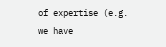of expertise (e.g. we have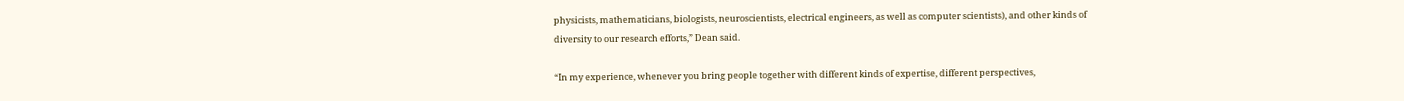physicists, mathematicians, biologists, neuroscientists, electrical engineers, as well as computer scientists), and other kinds of diversity to our research efforts,” Dean said.

“In my experience, whenever you bring people together with different kinds of expertise, different perspectives,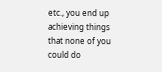etc., you end up achieving things that none of you could do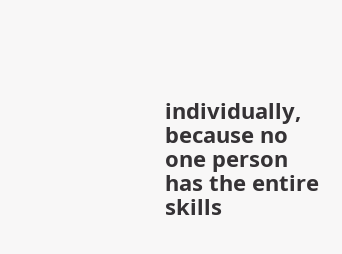individually, because no one person has the entire skills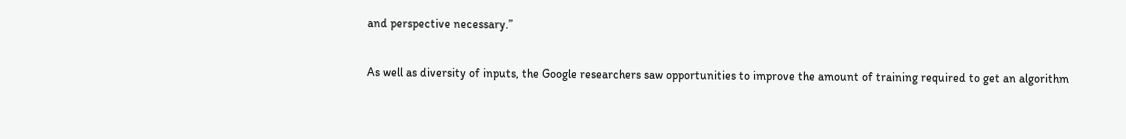and perspective necessary.”

As well as diversity of inputs, the Google researchers saw opportunities to improve the amount of training required to get an algorithm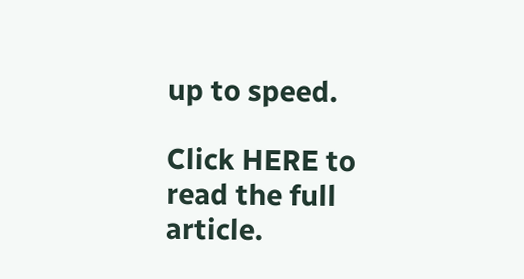up to speed.

Click HERE to read the full article.